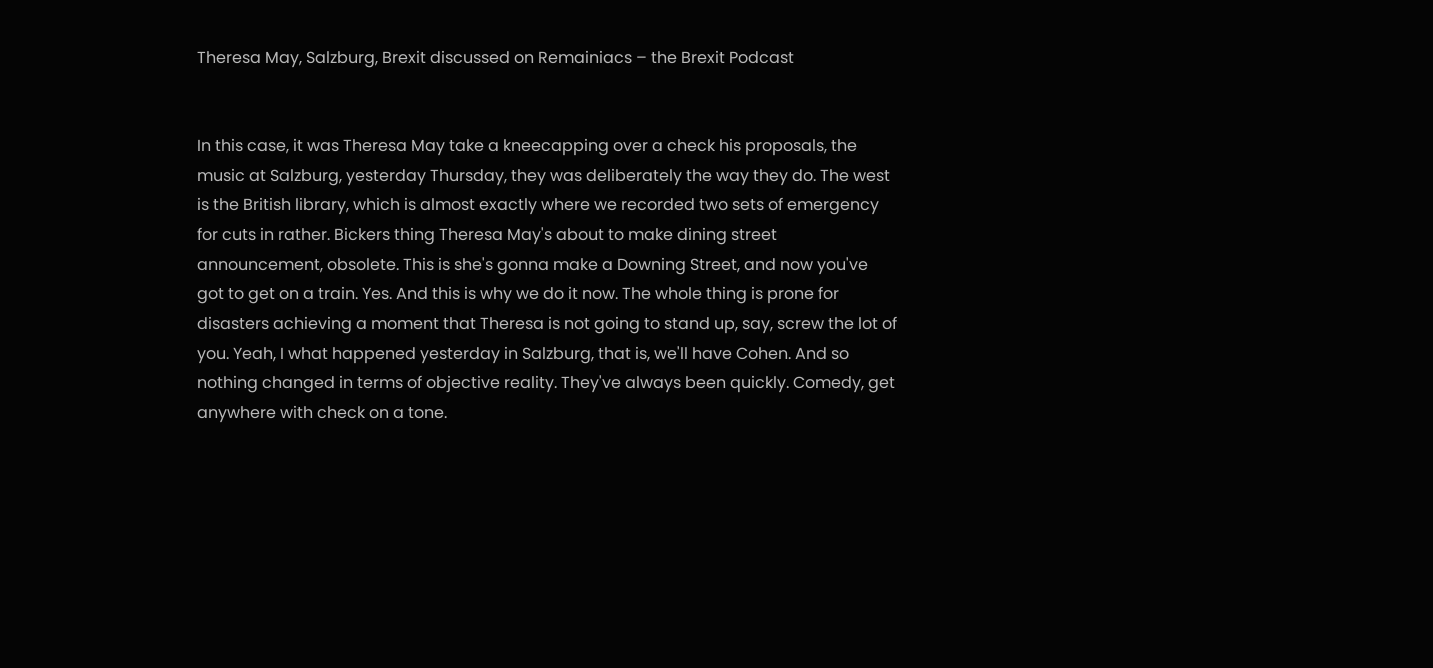Theresa May, Salzburg, Brexit discussed on Remainiacs – the Brexit Podcast


In this case, it was Theresa May take a kneecapping over a check his proposals, the music at Salzburg, yesterday Thursday, they was deliberately the way they do. The west is the British library, which is almost exactly where we recorded two sets of emergency for cuts in rather. Bickers thing Theresa May's about to make dining street announcement, obsolete. This is she's gonna make a Downing Street, and now you've got to get on a train. Yes. And this is why we do it now. The whole thing is prone for disasters achieving a moment that Theresa is not going to stand up, say, screw the lot of you. Yeah, I what happened yesterday in Salzburg, that is, we'll have Cohen. And so nothing changed in terms of objective reality. They've always been quickly. Comedy, get anywhere with check on a tone.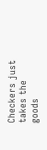Checkers just takes the goods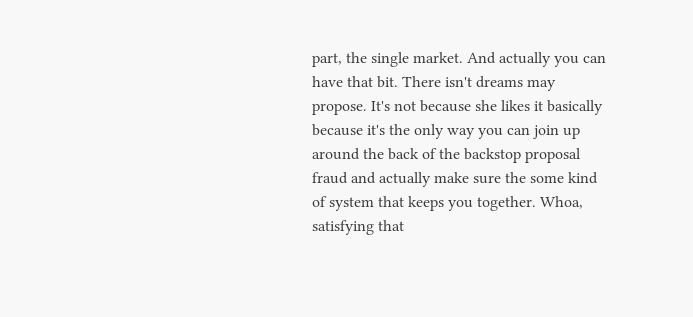part, the single market. And actually you can have that bit. There isn't dreams may propose. It's not because she likes it basically because it's the only way you can join up around the back of the backstop proposal fraud and actually make sure the some kind of system that keeps you together. Whoa, satisfying that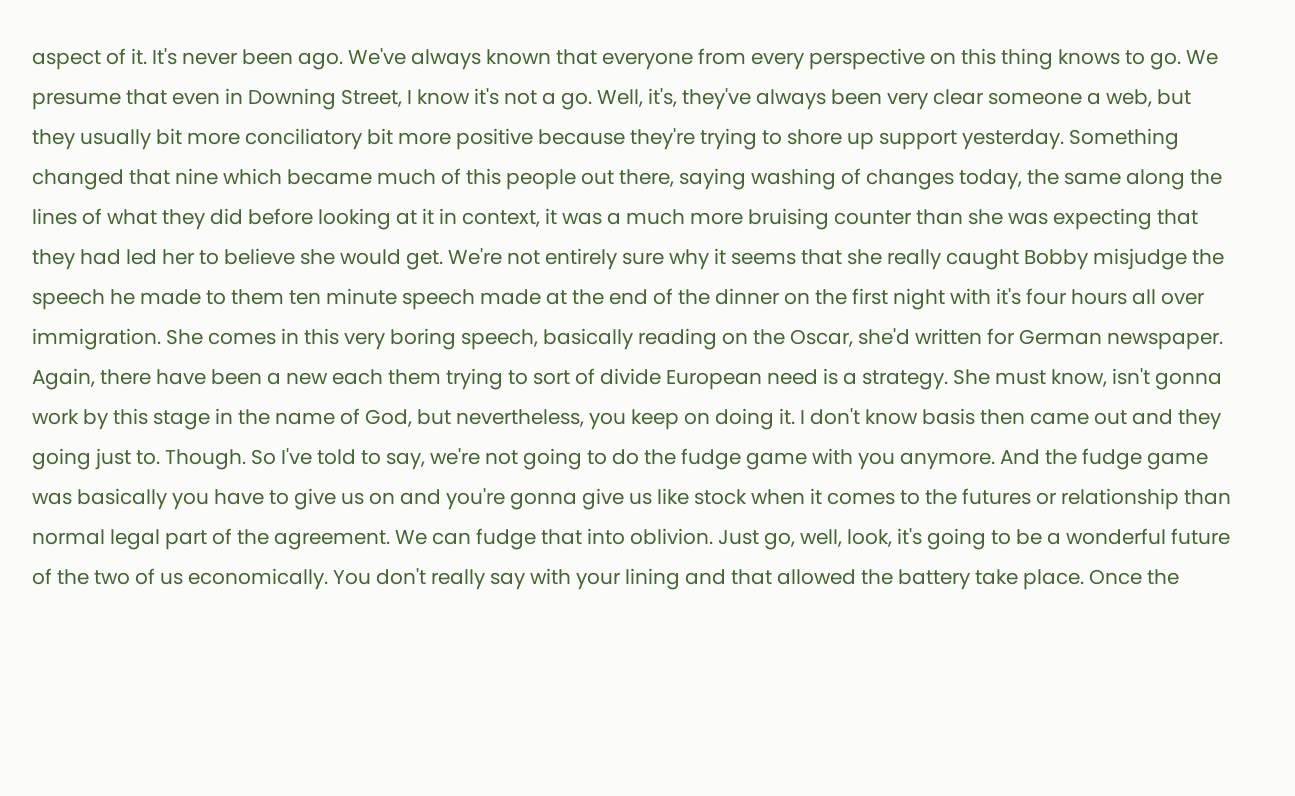aspect of it. It's never been ago. We've always known that everyone from every perspective on this thing knows to go. We presume that even in Downing Street, I know it's not a go. Well, it's, they've always been very clear someone a web, but they usually bit more conciliatory bit more positive because they're trying to shore up support yesterday. Something changed that nine which became much of this people out there, saying washing of changes today, the same along the lines of what they did before looking at it in context, it was a much more bruising counter than she was expecting that they had led her to believe she would get. We're not entirely sure why it seems that she really caught Bobby misjudge the speech he made to them ten minute speech made at the end of the dinner on the first night with it's four hours all over immigration. She comes in this very boring speech, basically reading on the Oscar, she'd written for German newspaper. Again, there have been a new each them trying to sort of divide European need is a strategy. She must know, isn't gonna work by this stage in the name of God, but nevertheless, you keep on doing it. I don't know basis then came out and they going just to. Though. So I've told to say, we're not going to do the fudge game with you anymore. And the fudge game was basically you have to give us on and you're gonna give us like stock when it comes to the futures or relationship than normal legal part of the agreement. We can fudge that into oblivion. Just go, well, look, it's going to be a wonderful future of the two of us economically. You don't really say with your lining and that allowed the battery take place. Once the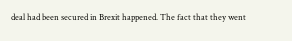deal had been secured in Brexit happened. The fact that they went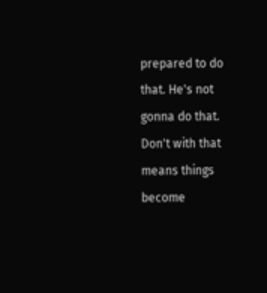prepared to do that. He's not gonna do that. Don't with that means things become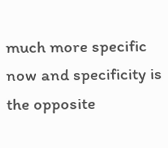much more specific now and specificity is the opposite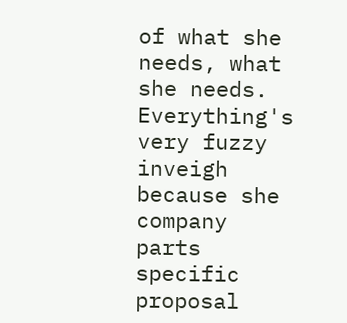of what she needs, what she needs. Everything's very fuzzy inveigh because she company parts specific proposal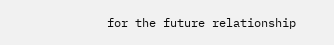for the future relationship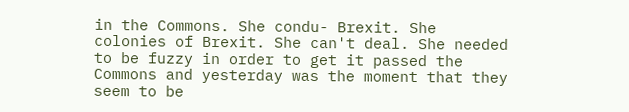in the Commons. She condu- Brexit. She colonies of Brexit. She can't deal. She needed to be fuzzy in order to get it passed the Commons and yesterday was the moment that they seem to be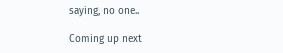saying, no one..

Coming up next